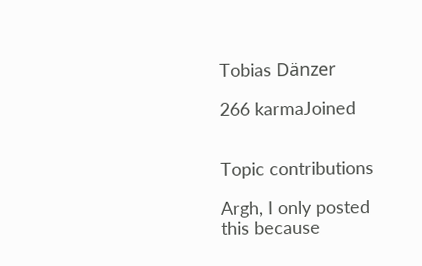Tobias Dänzer

266 karmaJoined


Topic contributions

Argh, I only posted this because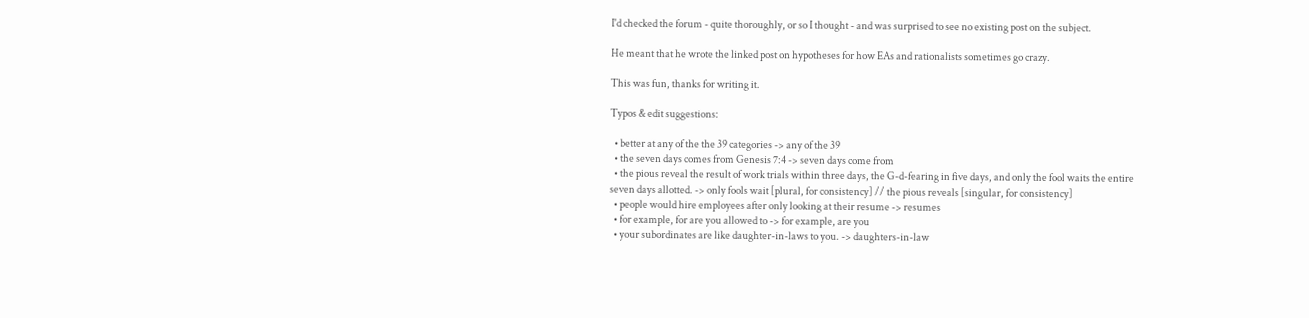I'd checked the forum - quite thoroughly, or so I thought - and was surprised to see no existing post on the subject.

He meant that he wrote the linked post on hypotheses for how EAs and rationalists sometimes go crazy.

This was fun, thanks for writing it.

Typos & edit suggestions:

  • better at any of the the 39 categories -> any of the 39
  • the seven days comes from Genesis 7:4 -> seven days come from
  • the pious reveal the result of work trials within three days, the G-d-fearing in five days, and only the fool waits the entire seven days allotted. -> only fools wait [plural, for consistency] // the pious reveals [singular, for consistency]
  • people would hire employees after only looking at their resume -> resumes
  • for example, for are you allowed to -> for example, are you
  • your subordinates are like daughter-in-laws to you. -> daughters-in-law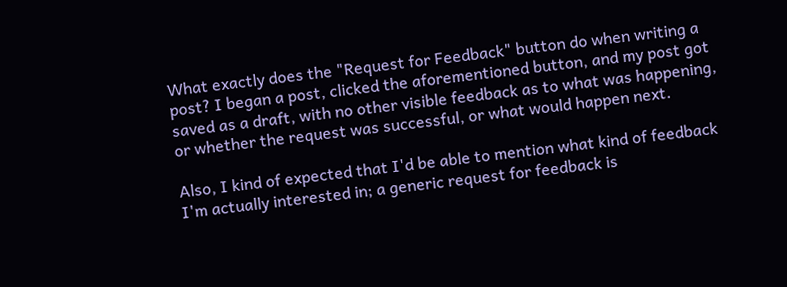What exactly does the "Request for Feedback" button do when writing a post? I began a post, clicked the aforementioned button, and my post got saved as a draft, with no other visible feedback as to what was happening, or whether the request was successful, or what would happen next.

Also, I kind of expected that I'd be able to mention what kind of feedback I'm actually interested in; a generic request for feedback is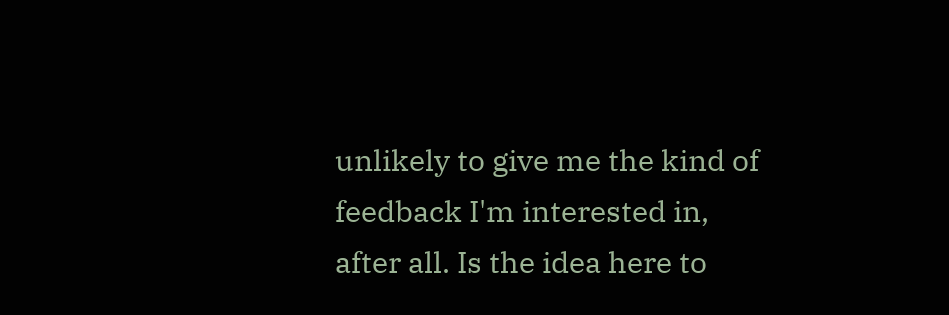unlikely to give me the kind of feedback I'm interested in, after all. Is the idea here to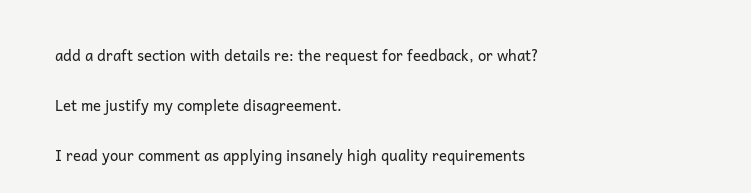add a draft section with details re: the request for feedback, or what?

Let me justify my complete disagreement.

I read your comment as applying insanely high quality requirements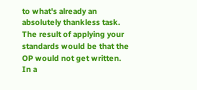to what's already an absolutely thankless task. The result of applying your standards would be that the OP would not get written. In a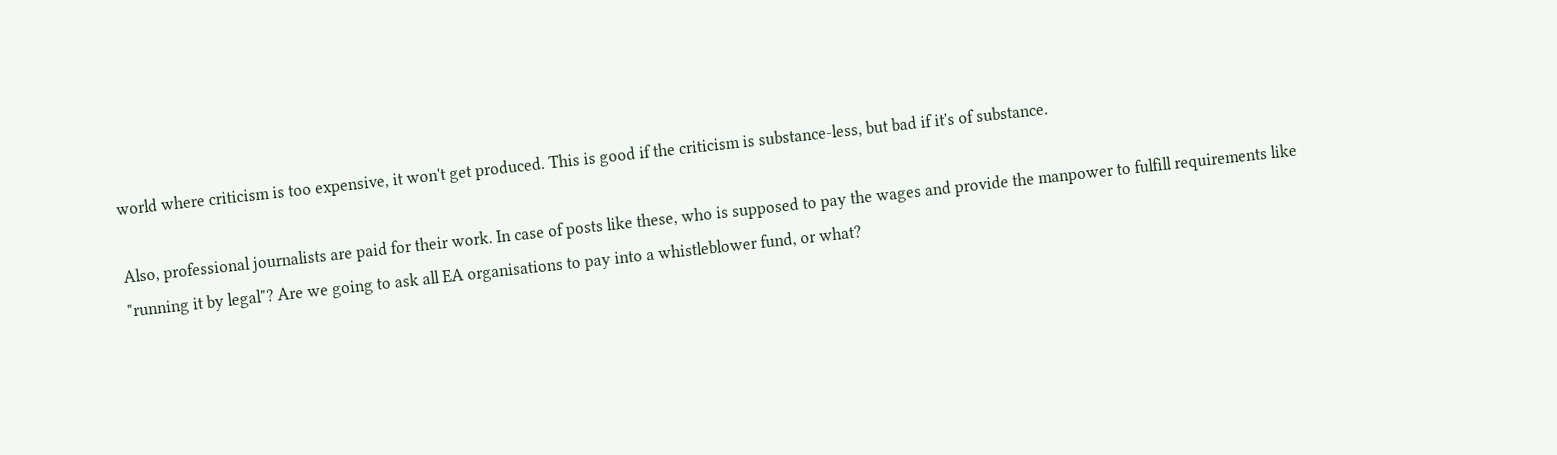world where criticism is too expensive, it won't get produced. This is good if the criticism is substance-less, but bad if it's of substance.

Also, professional journalists are paid for their work. In case of posts like these, who is supposed to pay the wages and provide the manpower to fulfill requirements like "running it by legal"? Are we going to ask all EA organisations to pay into a whistleblower fund, or what?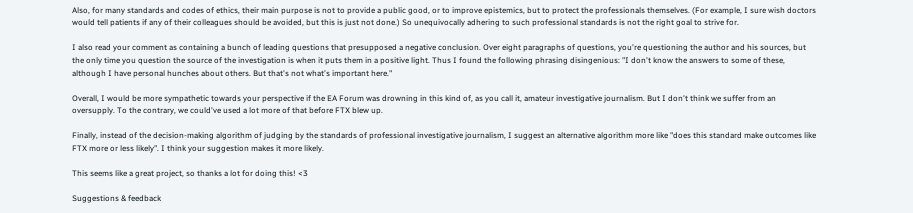Also, for many standards and codes of ethics, their main purpose is not to provide a public good, or to improve epistemics, but to protect the professionals themselves. (For example, I sure wish doctors would tell patients if any of their colleagues should be avoided, but this is just not done.) So unequivocally adhering to such professional standards is not the right goal to strive for.

I also read your comment as containing a bunch of leading questions that presupposed a negative conclusion. Over eight paragraphs of questions, you're questioning the author and his sources, but the only time you question the source of the investigation is when it puts them in a positive light. Thus I found the following phrasing disingenious: "I don't know the answers to some of these, although I have personal hunches about others. But that's not what's important here."

Overall, I would be more sympathetic towards your perspective if the EA Forum was drowning in this kind of, as you call it, amateur investigative journalism. But I don't think we suffer from an oversupply. To the contrary, we could've used a lot more of that before FTX blew up.

Finally, instead of the decision-making algorithm of judging by the standards of professional investigative journalism, I suggest an alternative algorithm more like "does this standard make outcomes like FTX more or less likely". I think your suggestion makes it more likely.

This seems like a great project, so thanks a lot for doing this! <3

Suggestions & feedback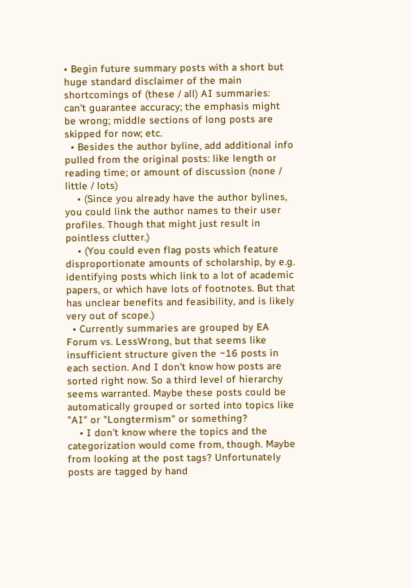• Begin future summary posts with a short but huge standard disclaimer of the main shortcomings of (these / all) AI summaries: can't guarantee accuracy; the emphasis might be wrong; middle sections of long posts are skipped for now; etc.
  • Besides the author byline, add additional info pulled from the original posts: like length or reading time; or amount of discussion (none / little / lots)
    • (Since you already have the author bylines, you could link the author names to their user profiles. Though that might just result in pointless clutter.)
    • (You could even flag posts which feature disproportionate amounts of scholarship, by e.g. identifying posts which link to a lot of academic papers, or which have lots of footnotes. But that has unclear benefits and feasibility, and is likely very out of scope.)
  • Currently summaries are grouped by EA Forum vs. LessWrong, but that seems like insufficient structure given the ~16 posts in each section. And I don't know how posts are sorted right now. So a third level of hierarchy seems warranted. Maybe these posts could be automatically grouped or sorted into topics like "AI" or "Longtermism" or something?
    • I don't know where the topics and the categorization would come from, though. Maybe from looking at the post tags? Unfortunately posts are tagged by hand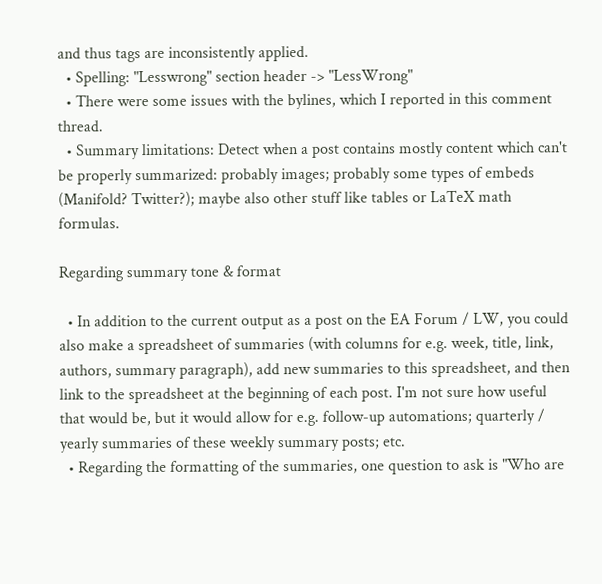and thus tags are inconsistently applied.
  • Spelling: "Lesswrong" section header -> "LessWrong"
  • There were some issues with the bylines, which I reported in this comment thread.
  • Summary limitations: Detect when a post contains mostly content which can't be properly summarized: probably images; probably some types of embeds (Manifold? Twitter?); maybe also other stuff like tables or LaTeX math formulas.

Regarding summary tone & format

  • In addition to the current output as a post on the EA Forum / LW, you could also make a spreadsheet of summaries (with columns for e.g. week, title, link, authors, summary paragraph), add new summaries to this spreadsheet, and then link to the spreadsheet at the beginning of each post. I'm not sure how useful that would be, but it would allow for e.g. follow-up automations; quarterly / yearly summaries of these weekly summary posts; etc.
  • Regarding the formatting of the summaries, one question to ask is "Who are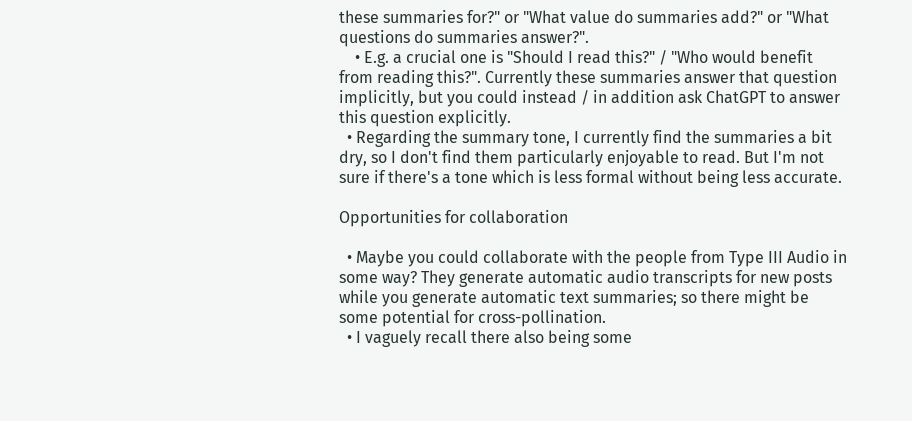these summaries for?" or "What value do summaries add?" or "What questions do summaries answer?".
    • E.g. a crucial one is "Should I read this?" / "Who would benefit from reading this?". Currently these summaries answer that question implicitly, but you could instead / in addition ask ChatGPT to answer this question explicitly.
  • Regarding the summary tone, I currently find the summaries a bit dry, so I don't find them particularly enjoyable to read. But I'm not sure if there's a tone which is less formal without being less accurate.

Opportunities for collaboration

  • Maybe you could collaborate with the people from Type III Audio in some way? They generate automatic audio transcripts for new posts while you generate automatic text summaries; so there might be some potential for cross-pollination.
  • I vaguely recall there also being some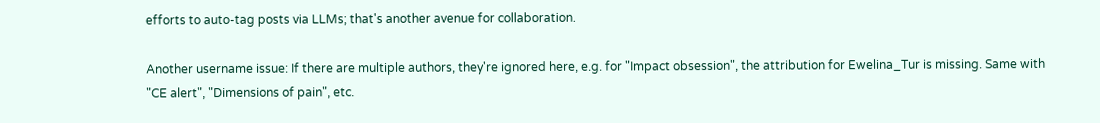efforts to auto-tag posts via LLMs; that's another avenue for collaboration.

Another username issue: If there are multiple authors, they're ignored here, e.g. for "Impact obsession", the attribution for Ewelina_Tur is missing. Same with "CE alert", "Dimensions of pain", etc.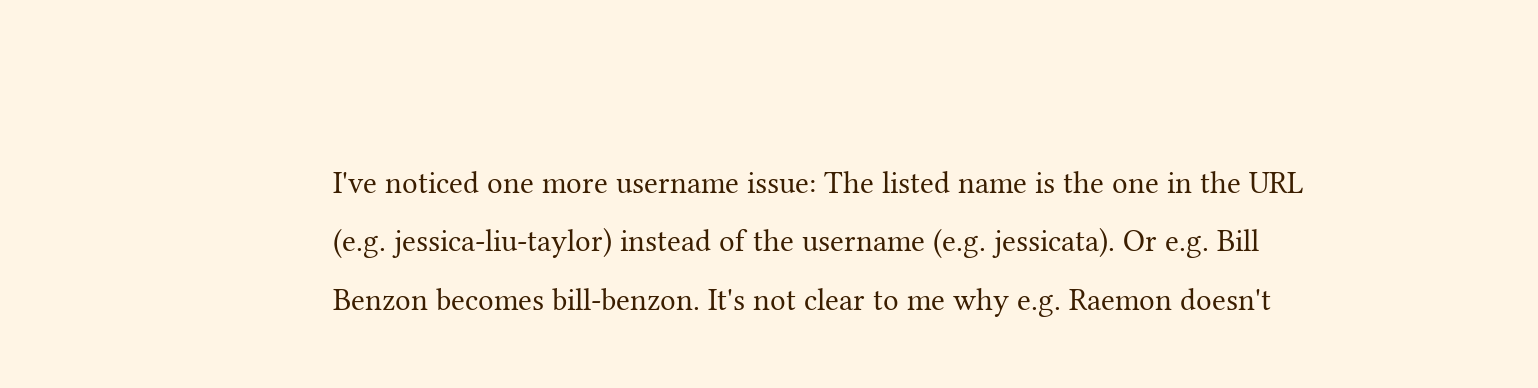I've noticed one more username issue: The listed name is the one in the URL (e.g. jessica-liu-taylor) instead of the username (e.g. jessicata). Or e.g. Bill Benzon becomes bill-benzon. It's not clear to me why e.g. Raemon doesn't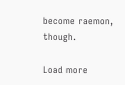become raemon, though.

Load more